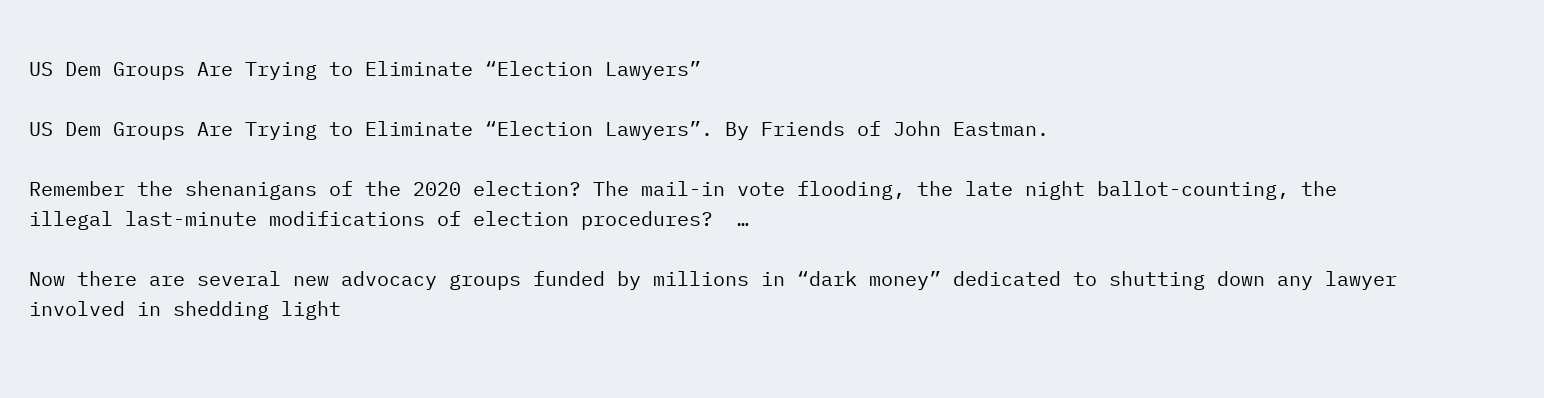US Dem Groups Are Trying to Eliminate “Election Lawyers”

US Dem Groups Are Trying to Eliminate “Election Lawyers”. By Friends of John Eastman.

Remember the shenanigans of the 2020 election? The mail-in vote flooding, the late night ballot-counting, the illegal last-minute modifications of election procedures?  …

Now there are several new advocacy groups funded by millions in “dark money” dedicated to shutting down any lawyer involved in shedding light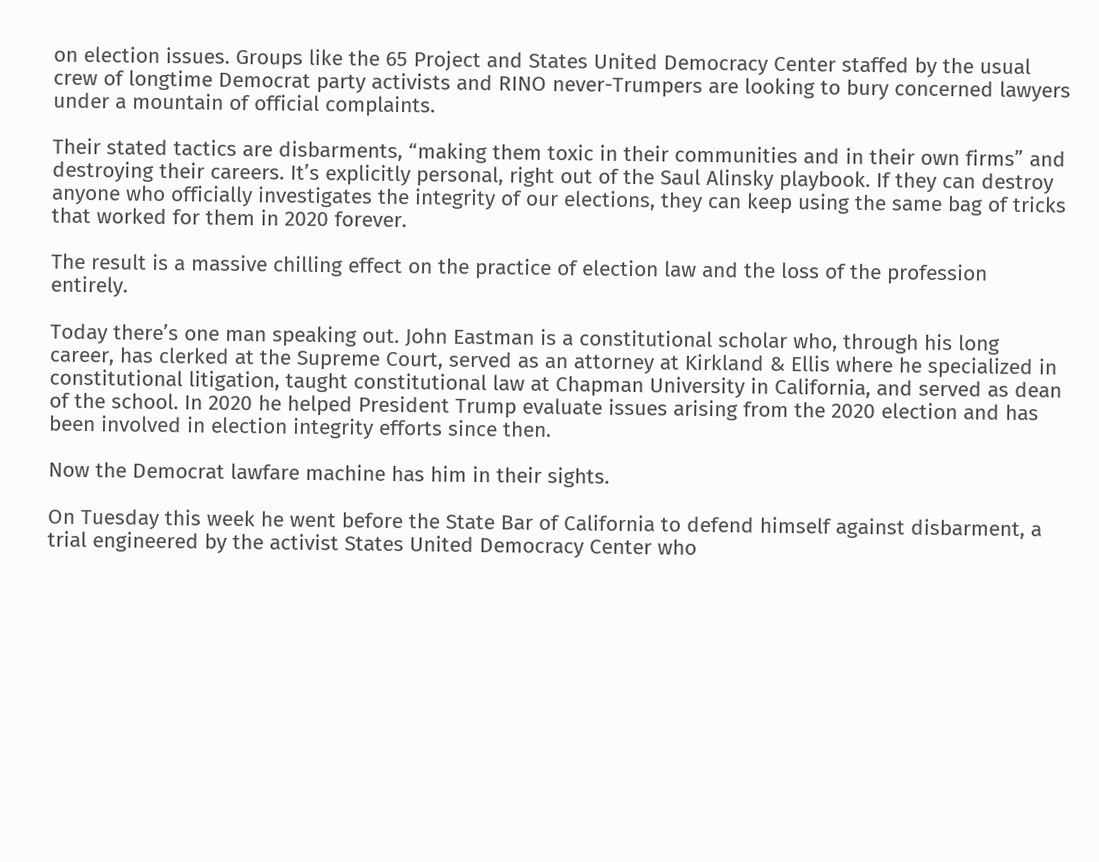on election issues. Groups like the 65 Project and States United Democracy Center staffed by the usual crew of longtime Democrat party activists and RINO never-Trumpers are looking to bury concerned lawyers under a mountain of official complaints.

Their stated tactics are disbarments, “making them toxic in their communities and in their own firms” and destroying their careers. It’s explicitly personal, right out of the Saul Alinsky playbook. If they can destroy anyone who officially investigates the integrity of our elections, they can keep using the same bag of tricks that worked for them in 2020 forever.

The result is a massive chilling effect on the practice of election law and the loss of the profession entirely.

Today there’s one man speaking out. John Eastman is a constitutional scholar who, through his long career, has clerked at the Supreme Court, served as an attorney at Kirkland & Ellis where he specialized in constitutional litigation, taught constitutional law at Chapman University in California, and served as dean of the school. In 2020 he helped President Trump evaluate issues arising from the 2020 election and has been involved in election integrity efforts since then.

Now the Democrat lawfare machine has him in their sights.

On Tuesday this week he went before the State Bar of California to defend himself against disbarment, a trial engineered by the activist States United Democracy Center who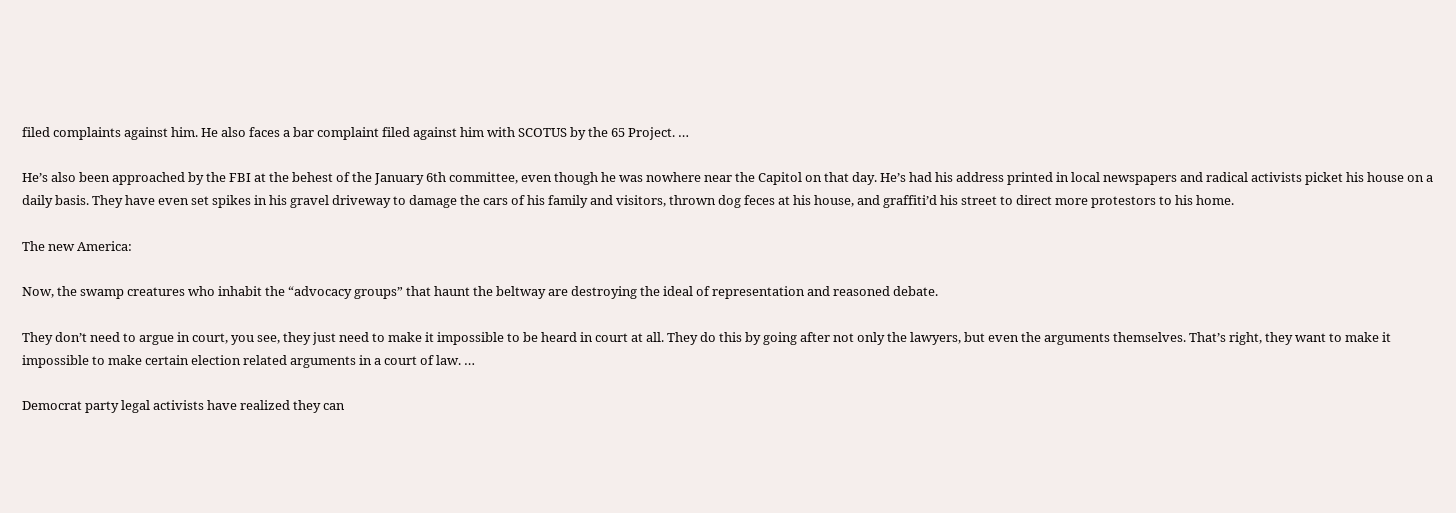filed complaints against him. He also faces a bar complaint filed against him with SCOTUS by the 65 Project. …

He’s also been approached by the FBI at the behest of the January 6th committee, even though he was nowhere near the Capitol on that day. He’s had his address printed in local newspapers and radical activists picket his house on a daily basis. They have even set spikes in his gravel driveway to damage the cars of his family and visitors, thrown dog feces at his house, and graffiti’d his street to direct more protestors to his home.

The new America:

Now, the swamp creatures who inhabit the “advocacy groups” that haunt the beltway are destroying the ideal of representation and reasoned debate.

They don’t need to argue in court, you see, they just need to make it impossible to be heard in court at all. They do this by going after not only the lawyers, but even the arguments themselves. That’s right, they want to make it impossible to make certain election related arguments in a court of law. …

Democrat party legal activists have realized they can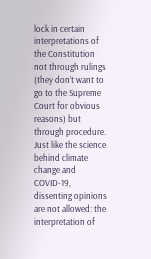lock in certain interpretations of the Constitution not through rulings (they don’t want to go to the Supreme Court for obvious reasons) but through procedure. Just like the science behind climate change and COVID-19, dissenting opinions are not allowed: the interpretation of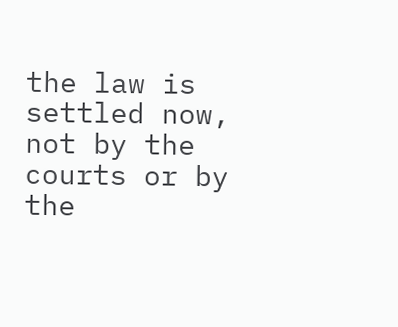the law is settled now, not by the courts or by the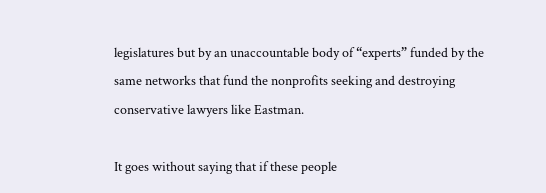legislatures but by an unaccountable body of “experts” funded by the same networks that fund the nonprofits seeking and destroying conservative lawyers like Eastman.

It goes without saying that if these people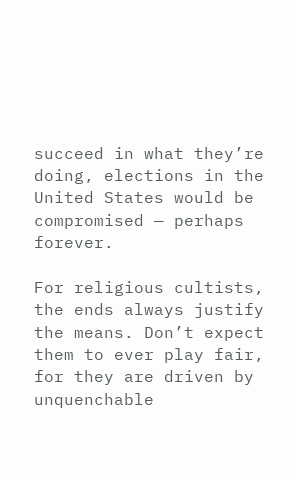succeed in what they’re doing, elections in the United States would be compromised — perhaps forever.

For religious cultists, the ends always justify the means. Don’t expect them to ever play fair, for they are driven by unquenchable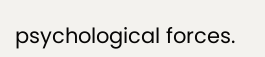psychological forces.